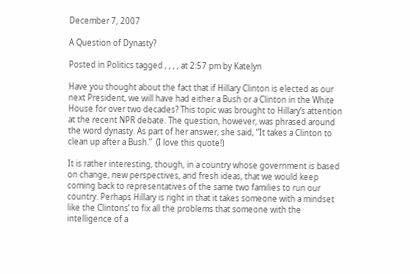December 7, 2007

A Question of Dynasty?

Posted in Politics tagged , , , , at 2:57 pm by Katelyn

Have you thought about the fact that if Hillary Clinton is elected as our next President, we will have had either a Bush or a Clinton in the White House for over two decades? This topic was brought to Hillary’s attention at the recent NPR debate. The question, however, was phrased around the word dynasty. As part of her answer, she said, “It takes a Clinton to clean up after a Bush.”  (I love this quote!)

It is rather interesting, though, in a country whose government is based on change, new perspectives, and fresh ideas, that we would keep coming back to representatives of the same two families to run our country. Perhaps Hillary is right in that it takes someone with a mindset like the Clintons’ to fix all the problems that someone with the intelligence of a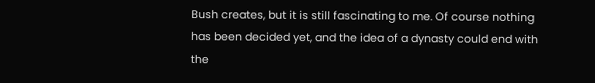Bush creates, but it is still fascinating to me. Of course nothing has been decided yet, and the idea of a dynasty could end with the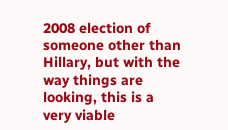2008 election of someone other than Hillary, but with the way things are looking, this is a very viable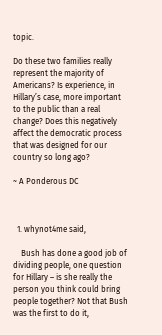topic.

Do these two families really represent the majority of Americans? Is experience, in Hillary’s case, more important to the public than a real change? Does this negatively affect the democratic process that was designed for our country so long ago?

~ A Ponderous DC



  1. whynot4me said,

    Bush has done a good job of dividing people, one question for Hillary – is she really the person you think could bring people together? Not that Bush was the first to do it,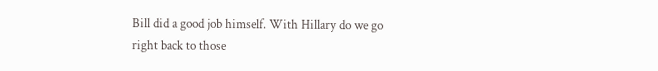Bill did a good job himself. With Hillary do we go right back to those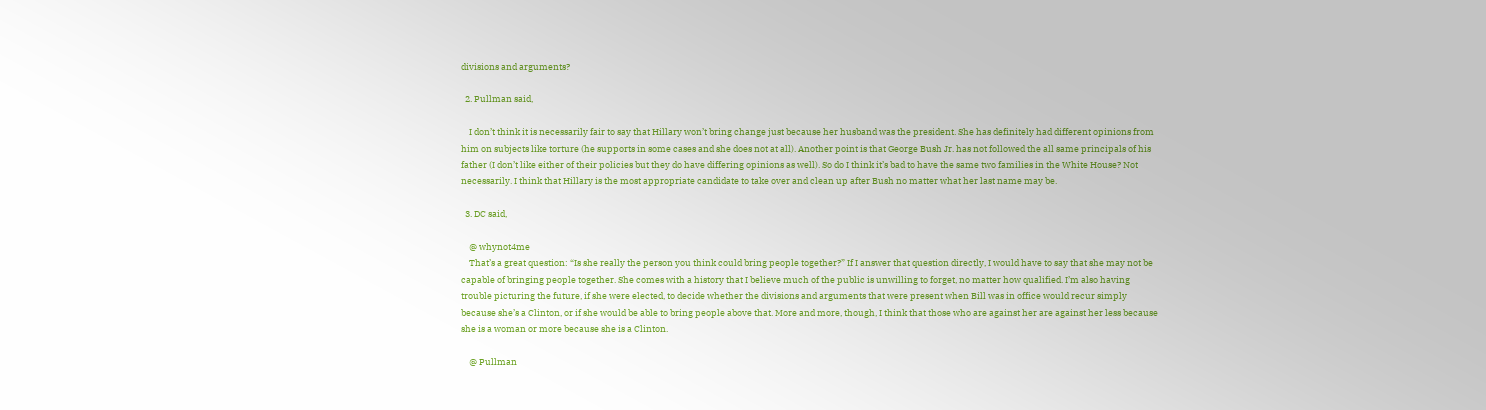divisions and arguments?

  2. Pullman said,

    I don’t think it is necessarily fair to say that Hillary won’t bring change just because her husband was the president. She has definitely had different opinions from him on subjects like torture (he supports in some cases and she does not at all). Another point is that George Bush Jr. has not followed the all same principals of his father (I don’t like either of their policies but they do have differing opinions as well). So do I think it’s bad to have the same two families in the White House? Not necessarily. I think that Hillary is the most appropriate candidate to take over and clean up after Bush no matter what her last name may be.

  3. DC said,

    @ whynot4me
    That’s a great question: “Is she really the person you think could bring people together?” If I answer that question directly, I would have to say that she may not be capable of bringing people together. She comes with a history that I believe much of the public is unwilling to forget, no matter how qualified. I’m also having trouble picturing the future, if she were elected, to decide whether the divisions and arguments that were present when Bill was in office would recur simply because she’s a Clinton, or if she would be able to bring people above that. More and more, though, I think that those who are against her are against her less because she is a woman or more because she is a Clinton.

    @ Pullman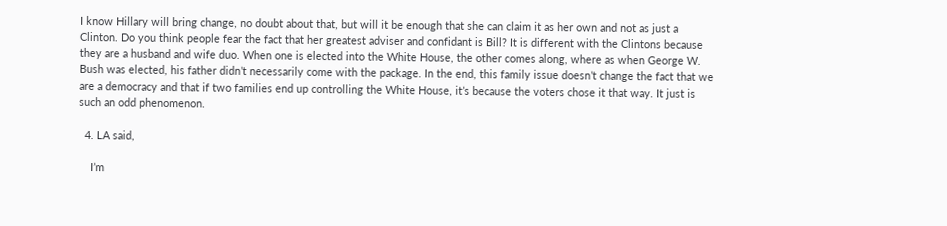I know Hillary will bring change, no doubt about that, but will it be enough that she can claim it as her own and not as just a Clinton. Do you think people fear the fact that her greatest adviser and confidant is Bill? It is different with the Clintons because they are a husband and wife duo. When one is elected into the White House, the other comes along, where as when George W. Bush was elected, his father didn’t necessarily come with the package. In the end, this family issue doesn’t change the fact that we are a democracy and that if two families end up controlling the White House, it’s because the voters chose it that way. It just is such an odd phenomenon.

  4. LA said,

    I’m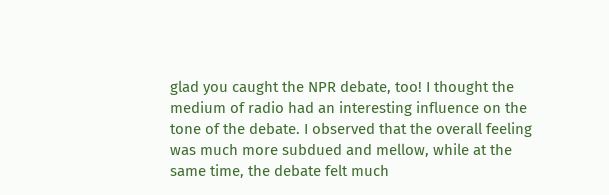glad you caught the NPR debate, too! I thought the medium of radio had an interesting influence on the tone of the debate. I observed that the overall feeling was much more subdued and mellow, while at the same time, the debate felt much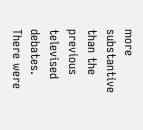more substantive than the previous televised debates. There were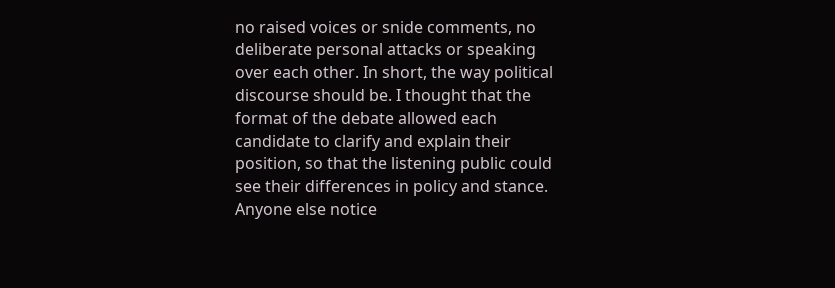no raised voices or snide comments, no deliberate personal attacks or speaking over each other. In short, the way political discourse should be. I thought that the format of the debate allowed each candidate to clarify and explain their position, so that the listening public could see their differences in policy and stance. Anyone else notice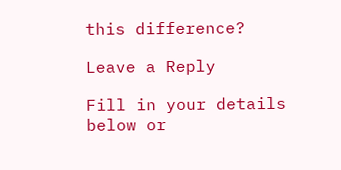this difference?

Leave a Reply

Fill in your details below or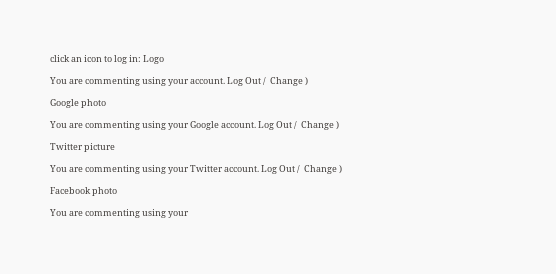click an icon to log in: Logo

You are commenting using your account. Log Out /  Change )

Google photo

You are commenting using your Google account. Log Out /  Change )

Twitter picture

You are commenting using your Twitter account. Log Out /  Change )

Facebook photo

You are commenting using your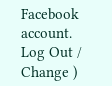Facebook account. Log Out /  Change )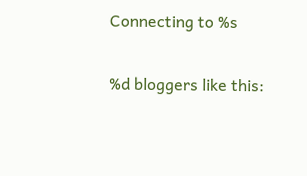Connecting to %s

%d bloggers like this: